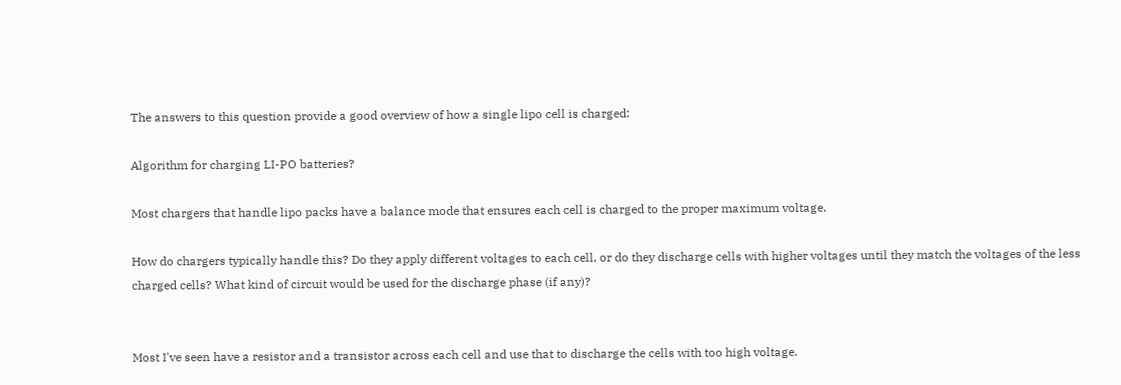The answers to this question provide a good overview of how a single lipo cell is charged:

Algorithm for charging LI-PO batteries?

Most chargers that handle lipo packs have a balance mode that ensures each cell is charged to the proper maximum voltage.

How do chargers typically handle this? Do they apply different voltages to each cell, or do they discharge cells with higher voltages until they match the voltages of the less charged cells? What kind of circuit would be used for the discharge phase (if any)?


Most I've seen have a resistor and a transistor across each cell and use that to discharge the cells with too high voltage.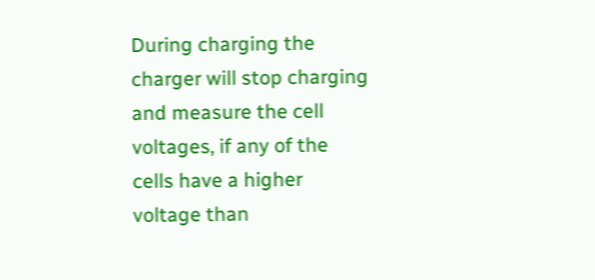During charging the charger will stop charging and measure the cell voltages, if any of the cells have a higher voltage than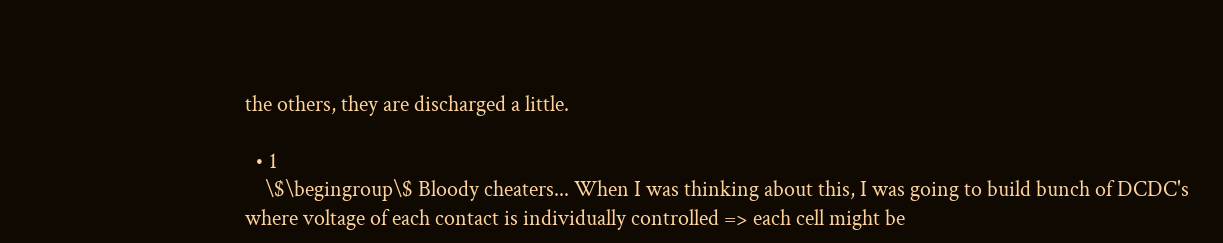the others, they are discharged a little.

  • 1
    \$\begingroup\$ Bloody cheaters... When I was thinking about this, I was going to build bunch of DCDC's where voltage of each contact is individually controlled => each cell might be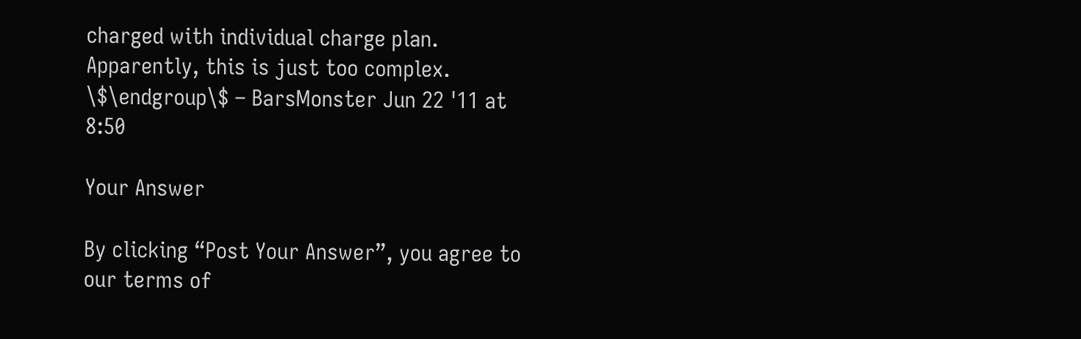charged with individual charge plan. Apparently, this is just too complex. \$\endgroup\$ – BarsMonster Jun 22 '11 at 8:50

Your Answer

By clicking “Post Your Answer”, you agree to our terms of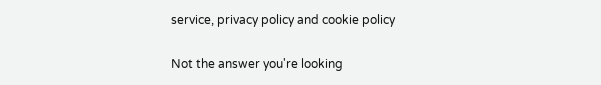service, privacy policy and cookie policy

Not the answer you're looking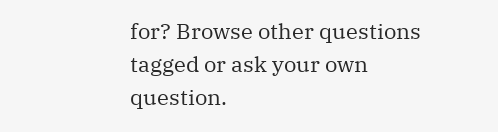for? Browse other questions tagged or ask your own question.